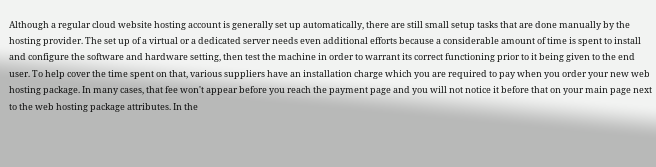Although a regular cloud website hosting account is generally set up automatically, there are still small setup tasks that are done manually by the hosting provider. The set up of a virtual or a dedicated server needs even additional efforts because a considerable amount of time is spent to install and configure the software and hardware setting, then test the machine in order to warrant its correct functioning prior to it being given to the end user. To help cover the time spent on that, various suppliers have an installation charge which you are required to pay when you order your new web hosting package. In many cases, that fee won't appear before you reach the payment page and you will not notice it before that on your main page next to the web hosting package attributes. In the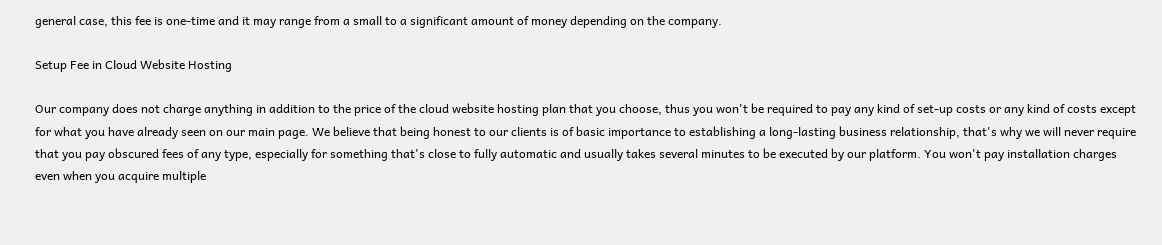general case, this fee is one-time and it may range from a small to a significant amount of money depending on the company.

Setup Fee in Cloud Website Hosting

Our company does not charge anything in addition to the price of the cloud website hosting plan that you choose, thus you won't be required to pay any kind of set-up costs or any kind of costs except for what you have already seen on our main page. We believe that being honest to our clients is of basic importance to establishing a long-lasting business relationship, that's why we will never require that you pay obscured fees of any type, especially for something that's close to fully automatic and usually takes several minutes to be executed by our platform. You won't pay installation charges even when you acquire multiple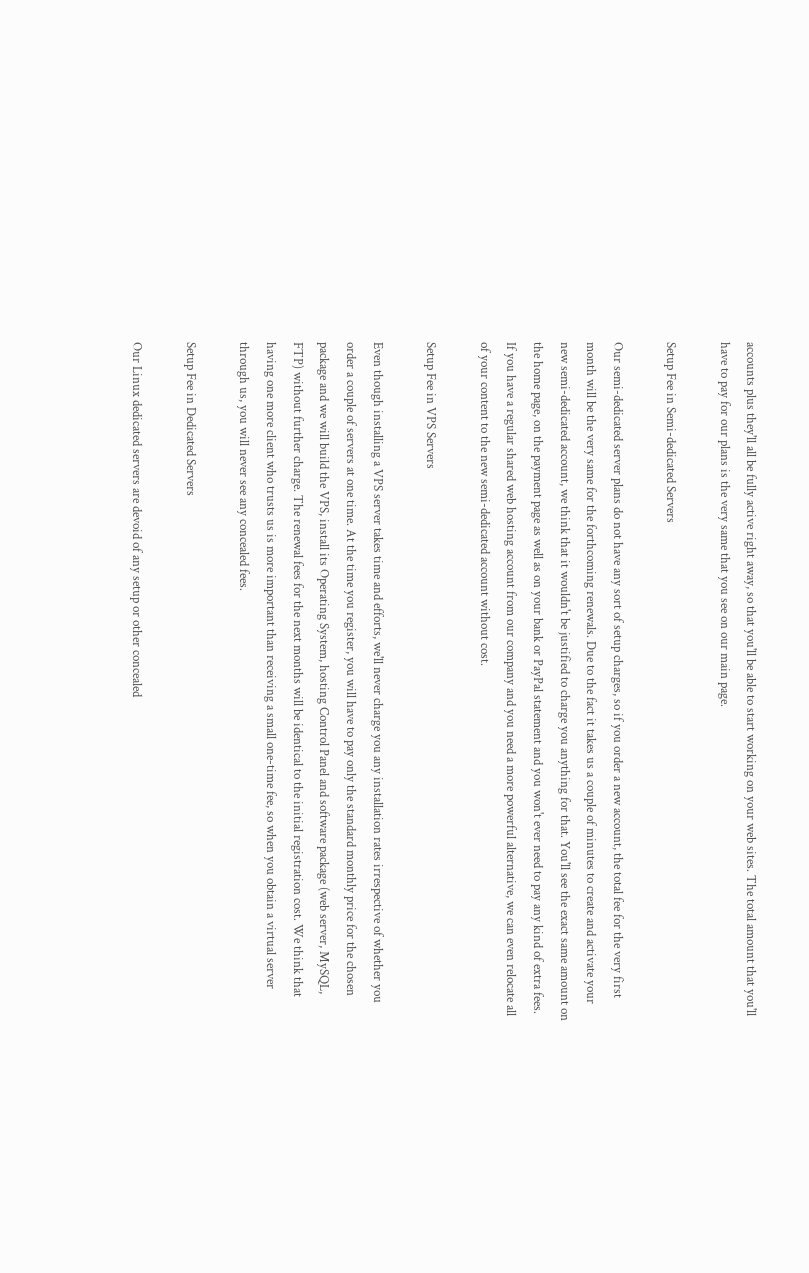accounts plus they'll all be fully active right away, so that you'll be able to start working on your web sites. The total amount that you'll have to pay for our plans is the very same that you see on our main page.

Setup Fee in Semi-dedicated Servers

Our semi-dedicated server plans do not have any sort of setup charges, so if you order a new account, the total fee for the very first month will be the very same for the forthcoming renewals. Due to the fact it takes us a couple of minutes to create and activate your new semi-dedicated account, we think that it wouldn't be justified to charge you anything for that. You'll see the exact same amount on the home page, on the payment page as well as on your bank or PayPal statement and you won't ever need to pay any kind of extra fees. If you have a regular shared web hosting account from our company and you need a more powerful alternative, we can even relocate all of your content to the new semi-dedicated account without cost.

Setup Fee in VPS Servers

Even though installing a VPS server takes time and efforts, we'll never charge you any installation rates irrespective of whether you order a couple of servers at one time. At the time you register, you will have to pay only the standard monthly price for the chosen package and we will build the VPS, install its Operating System, hosting Control Panel and software package (web server, MySQL, FTP) without further charge. The renewal fees for the next months will be identical to the initial registration cost. We think that having one more client who trusts us is more important than receiving a small one-time fee, so when you obtain a virtual server through us, you will never see any concealed fees.

Setup Fee in Dedicated Servers

Our Linux dedicated servers are devoid of any setup or other concealed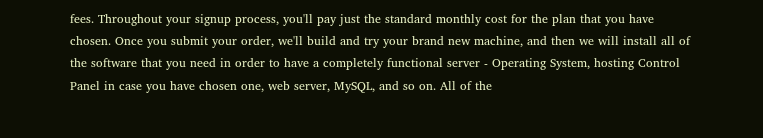fees. Throughout your signup process, you'll pay just the standard monthly cost for the plan that you have chosen. Once you submit your order, we'll build and try your brand new machine, and then we will install all of the software that you need in order to have a completely functional server - Operating System, hosting Control Panel in case you have chosen one, web server, MySQL, and so on. All of the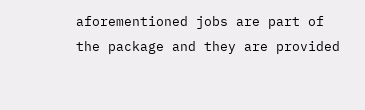aforementioned jobs are part of the package and they are provided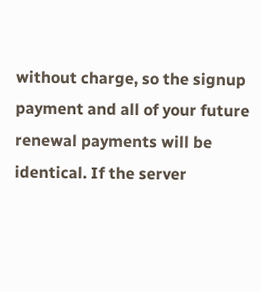without charge, so the signup payment and all of your future renewal payments will be identical. If the server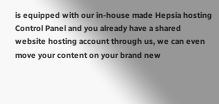is equipped with our in-house made Hepsia hosting Control Panel and you already have a shared website hosting account through us, we can even move your content on your brand new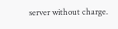server without charge.